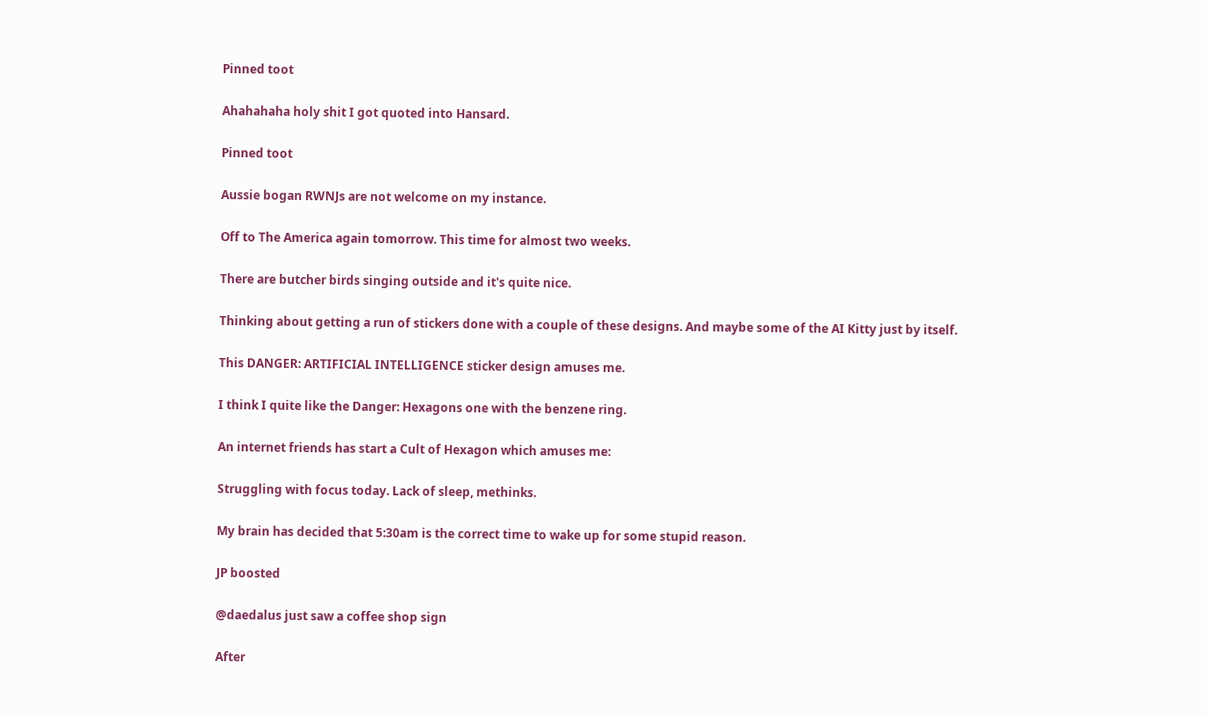Pinned toot

Ahahahaha holy shit I got quoted into Hansard.

Pinned toot

Aussie bogan RWNJs are not welcome on my instance.

Off to The America again tomorrow. This time for almost two weeks.

There are butcher birds singing outside and it's quite nice.

Thinking about getting a run of stickers done with a couple of these designs. And maybe some of the AI Kitty just by itself.

This DANGER: ARTIFICIAL INTELLIGENCE sticker design amuses me.

I think I quite like the Danger: Hexagons one with the benzene ring.

An internet friends has start a Cult of Hexagon which amuses me:

Struggling with focus today. Lack of sleep, methinks.

My brain has decided that 5:30am is the correct time to wake up for some stupid reason.

JP boosted

@daedalus just saw a coffee shop sign

After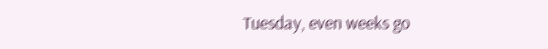Tuesday, even weeks go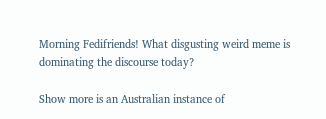Morning Fedifriends! What disgusting weird meme is dominating the discourse today?

Show more is an Australian instance of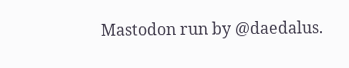Mastodon run by @daedalus.